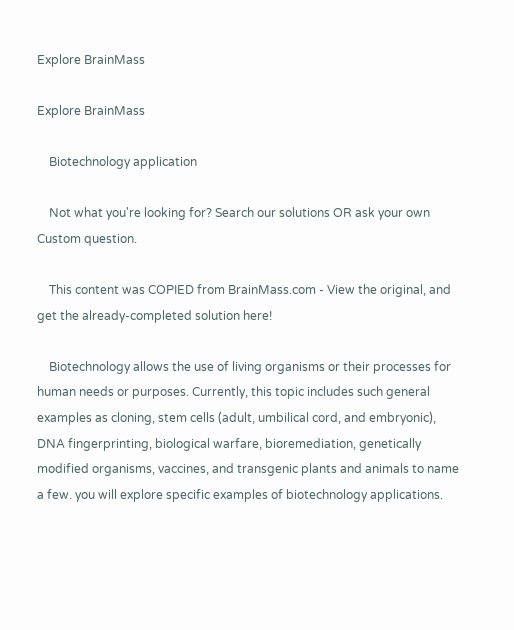Explore BrainMass

Explore BrainMass

    Biotechnology application

    Not what you're looking for? Search our solutions OR ask your own Custom question.

    This content was COPIED from BrainMass.com - View the original, and get the already-completed solution here!

    Biotechnology allows the use of living organisms or their processes for human needs or purposes. Currently, this topic includes such general examples as cloning, stem cells (adult, umbilical cord, and embryonic), DNA fingerprinting, biological warfare, bioremediation, genetically modified organisms, vaccines, and transgenic plants and animals to name a few. you will explore specific examples of biotechnology applications.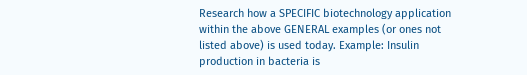Research how a SPECIFIC biotechnology application within the above GENERAL examples (or ones not listed above) is used today. Example: Insulin production in bacteria is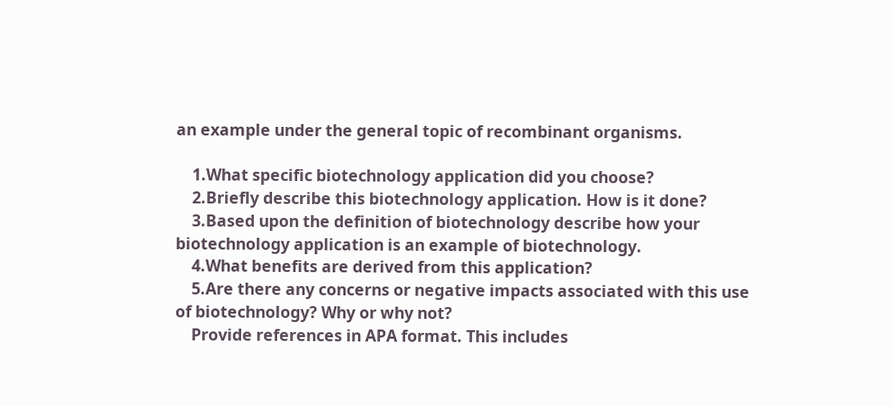an example under the general topic of recombinant organisms.

    1.What specific biotechnology application did you choose?
    2.Briefly describe this biotechnology application. How is it done?
    3.Based upon the definition of biotechnology describe how your biotechnology application is an example of biotechnology.
    4.What benefits are derived from this application?
    5.Are there any concerns or negative impacts associated with this use of biotechnology? Why or why not?
    Provide references in APA format. This includes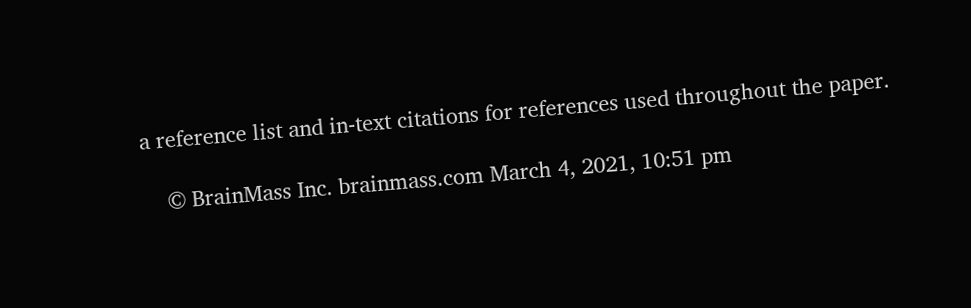a reference list and in-text citations for references used throughout the paper.

    © BrainMass Inc. brainmass.com March 4, 2021, 10:51 pm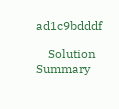ad1c9bdddf

    Solution Summary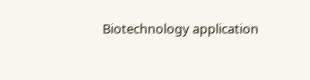Biotechnology application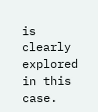is clearly explored in this case.